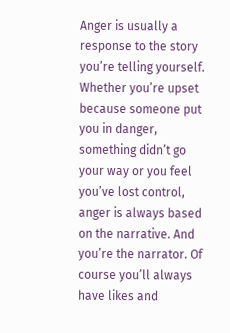Anger is usually a response to the story you’re telling yourself. Whether you’re upset because someone put you in danger, something didn’t go your way or you feel you’ve lost control, anger is always based on the narrative. And you’re the narrator. Of course you’ll always have likes and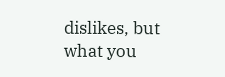dislikes, but what you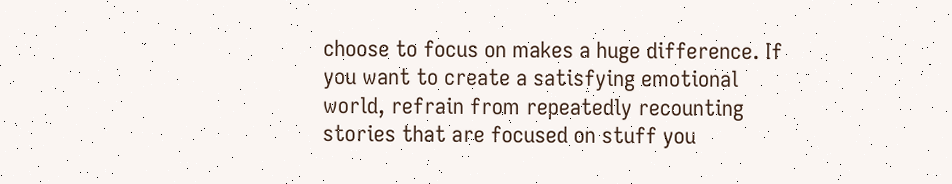choose to focus on makes a huge difference. If you want to create a satisfying emotional world, refrain from repeatedly recounting stories that are focused on stuff you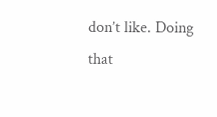don’t like. Doing that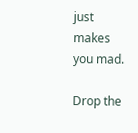just makes you mad.

Drop the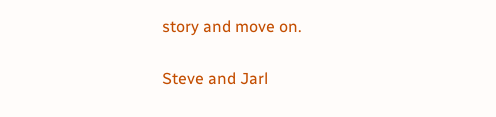story and move on.

Steve and Jarl